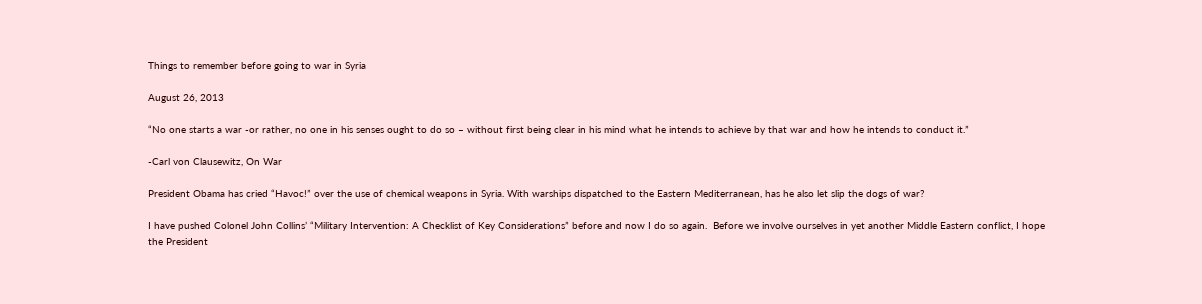Things to remember before going to war in Syria

August 26, 2013

“No one starts a war -or rather, no one in his senses ought to do so – without first being clear in his mind what he intends to achieve by that war and how he intends to conduct it.”

-Carl von Clausewitz, On War

President Obama has cried “Havoc!” over the use of chemical weapons in Syria. With warships dispatched to the Eastern Mediterranean, has he also let slip the dogs of war?

I have pushed Colonel John Collins’ “Military Intervention: A Checklist of Key Considerations” before and now I do so again.  Before we involve ourselves in yet another Middle Eastern conflict, I hope the President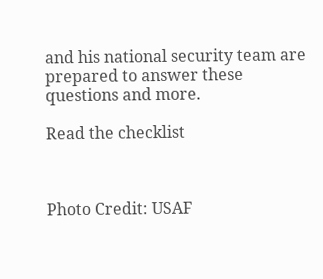and his national security team are prepared to answer these questions and more.

Read the checklist



Photo Credit: USAF